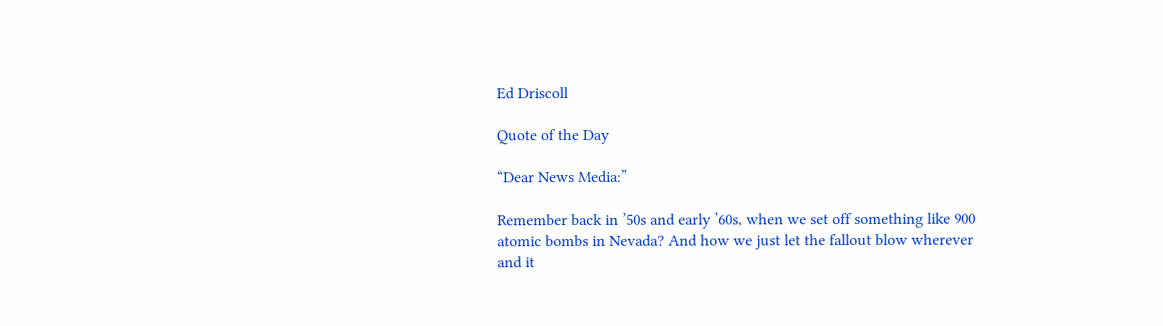Ed Driscoll

Quote of the Day

“Dear News Media:”

Remember back in ’50s and early ’60s, when we set off something like 900 atomic bombs in Nevada? And how we just let the fallout blow wherever and it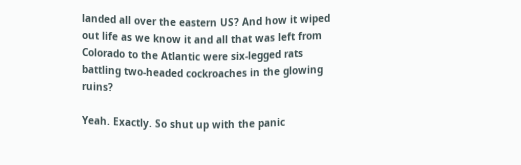landed all over the eastern US? And how it wiped out life as we know it and all that was left from Colorado to the Atlantic were six-legged rats battling two-headed cockroaches in the glowing ruins?

Yeah. Exactly. So shut up with the panic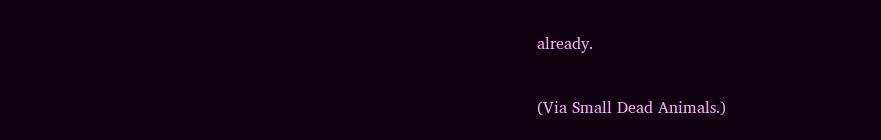already.

(Via Small Dead Animals.)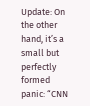Update: On the other hand, it’s a small but perfectly formed panic: “CNN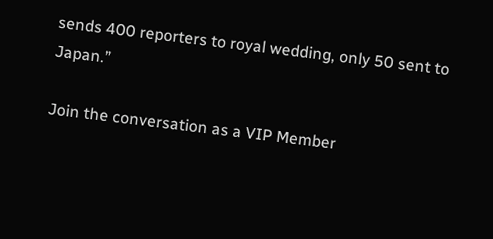sends 400 reporters to royal wedding, only 50 sent to Japan.”

Join the conversation as a VIP Member